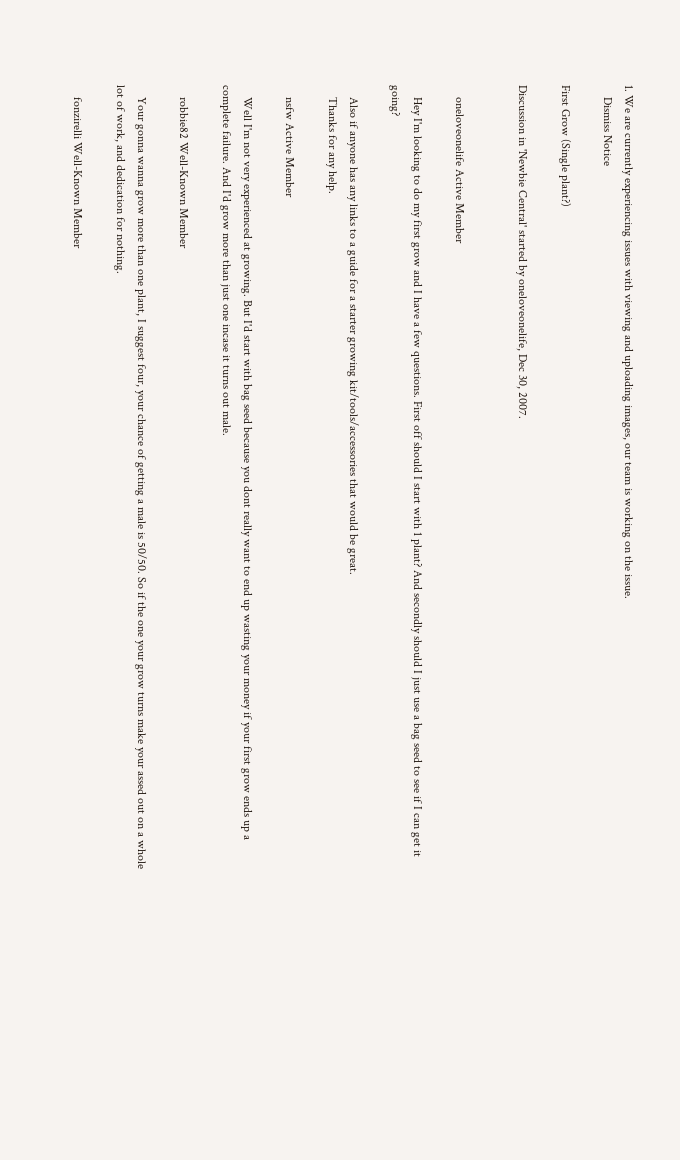1. We are currently experiencing issues with viewing and uploading images, our team is working on the issue.
    Dismiss Notice

First Grow (Single plant?)

Discussion in 'Newbie Central' started by oneloveonelife, Dec 30, 2007.


    oneloveonelife Active Member

    Hey I'm looking to do my first grow and I have a few questions. First off should I start with 1 plant? And secondly should I just use a bag seed to see if I can get it going?

    Also if anyone has any links to a guide for a starter growing kit/tools/accessories that would be great.
    Thanks for any help.

    nsfw Active Member

    Well I'm not very experienced at growing. But I'd start with bag seed because you dont really want to end up wasting your money if your first grow ends up a complete failure. And I'd grow more than just one incase it turns out male.

    robbie82 Well-Known Member

    Your gonna wanna grow more than one plant, I suggest four, your chance of getting a male is 50/50. So if the one your grow turns make your assed out on a whole lot of work, and dedication for nothing.

    fonzirelli Well-Known Member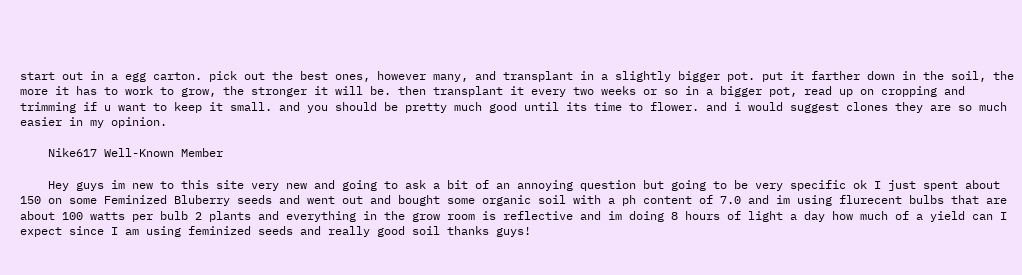start out in a egg carton. pick out the best ones, however many, and transplant in a slightly bigger pot. put it farther down in the soil, the more it has to work to grow, the stronger it will be. then transplant it every two weeks or so in a bigger pot, read up on cropping and trimming if u want to keep it small. and you should be pretty much good until its time to flower. and i would suggest clones they are so much easier in my opinion.

    Nike617 Well-Known Member

    Hey guys im new to this site very new and going to ask a bit of an annoying question but going to be very specific ok I just spent about 150 on some Feminized Bluberry seeds and went out and bought some organic soil with a ph content of 7.0 and im using flurecent bulbs that are about 100 watts per bulb 2 plants and everything in the grow room is reflective and im doing 8 hours of light a day how much of a yield can I expect since I am using feminized seeds and really good soil thanks guys!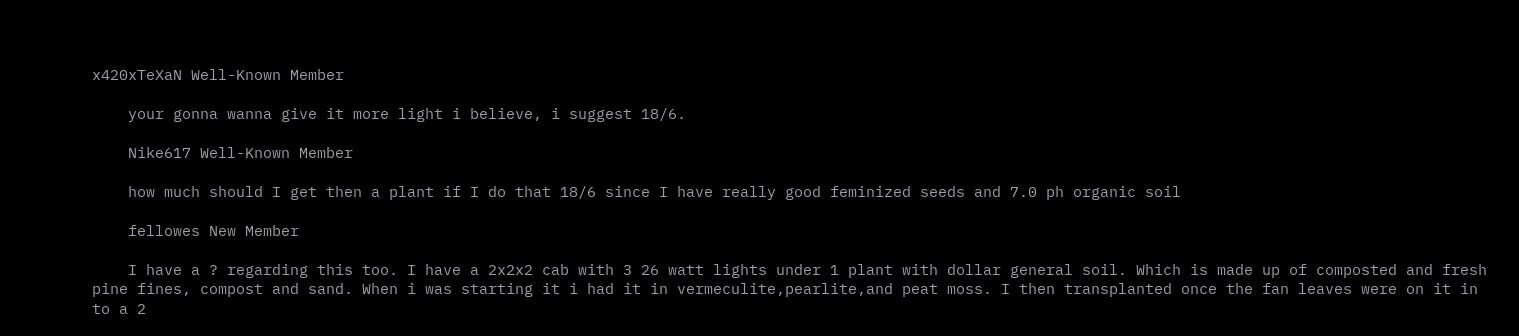x420xTeXaN Well-Known Member

    your gonna wanna give it more light i believe, i suggest 18/6.

    Nike617 Well-Known Member

    how much should I get then a plant if I do that 18/6 since I have really good feminized seeds and 7.0 ph organic soil

    fellowes New Member

    I have a ? regarding this too. I have a 2x2x2 cab with 3 26 watt lights under 1 plant with dollar general soil. Which is made up of composted and fresh pine fines, compost and sand. When i was starting it i had it in vermeculite,pearlite,and peat moss. I then transplanted once the fan leaves were on it in to a 2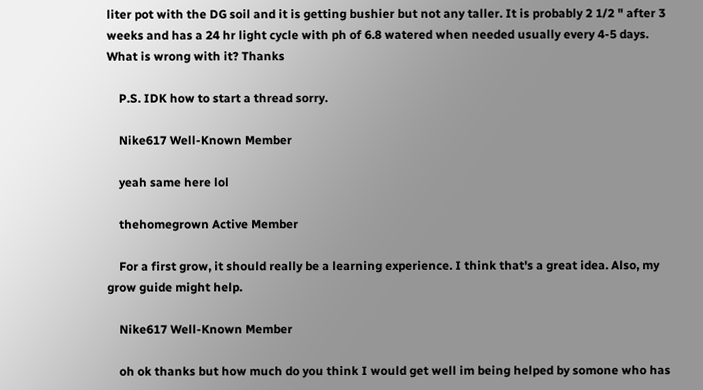liter pot with the DG soil and it is getting bushier but not any taller. It is probably 2 1/2 " after 3 weeks and has a 24 hr light cycle with ph of 6.8 watered when needed usually every 4-5 days. What is wrong with it? Thanks

    P.S. IDK how to start a thread sorry.

    Nike617 Well-Known Member

    yeah same here lol

    thehomegrown Active Member

    For a first grow, it should really be a learning experience. I think that's a great idea. Also, my grow guide might help.

    Nike617 Well-Known Member

    oh ok thanks but how much do you think I would get well im being helped by somone who has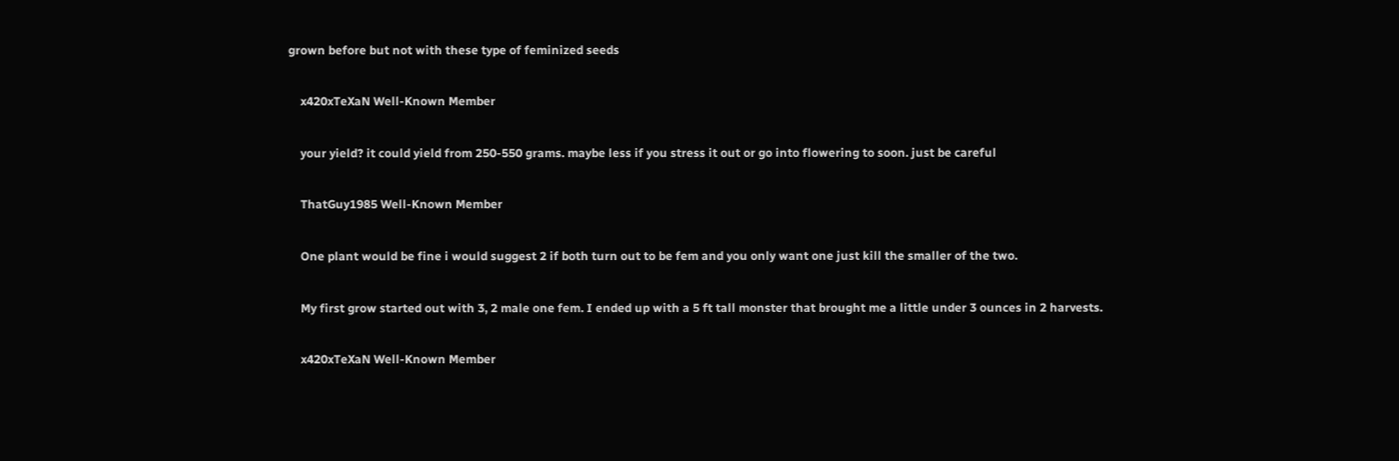grown before but not with these type of feminized seeds

    x420xTeXaN Well-Known Member

    your yield? it could yield from 250-550 grams. maybe less if you stress it out or go into flowering to soon. just be careful

    ThatGuy1985 Well-Known Member

    One plant would be fine i would suggest 2 if both turn out to be fem and you only want one just kill the smaller of the two.

    My first grow started out with 3, 2 male one fem. I ended up with a 5 ft tall monster that brought me a little under 3 ounces in 2 harvests.

    x420xTeXaN Well-Known Member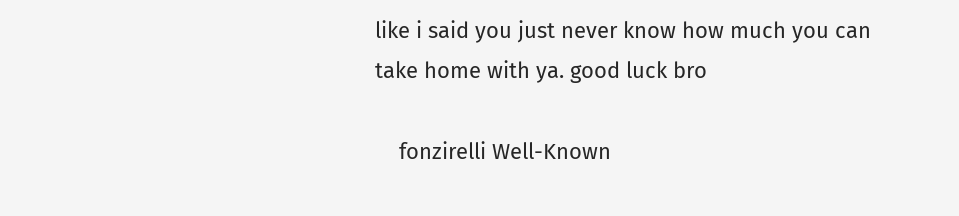like i said you just never know how much you can take home with ya. good luck bro

    fonzirelli Well-Known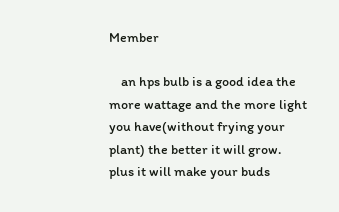Member

    an hps bulb is a good idea the more wattage and the more light you have(without frying your plant) the better it will grow. plus it will make your buds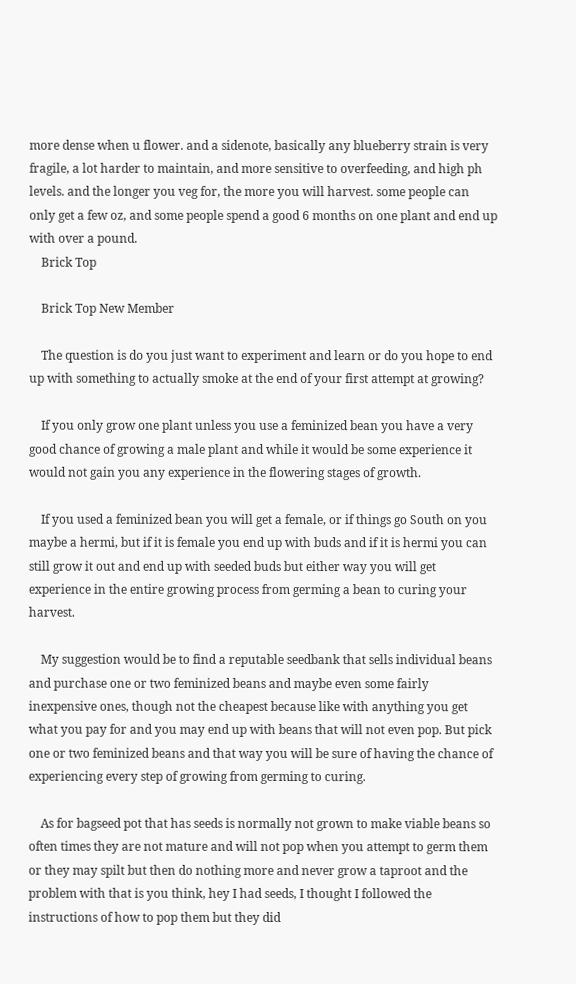more dense when u flower. and a sidenote, basically any blueberry strain is very fragile, a lot harder to maintain, and more sensitive to overfeeding, and high ph levels. and the longer you veg for, the more you will harvest. some people can only get a few oz, and some people spend a good 6 months on one plant and end up with over a pound.
    Brick Top

    Brick Top New Member

    The question is do you just want to experiment and learn or do you hope to end up with something to actually smoke at the end of your first attempt at growing?

    If you only grow one plant unless you use a feminized bean you have a very good chance of growing a male plant and while it would be some experience it would not gain you any experience in the flowering stages of growth.

    If you used a feminized bean you will get a female, or if things go South on you maybe a hermi, but if it is female you end up with buds and if it is hermi you can still grow it out and end up with seeded buds but either way you will get experience in the entire growing process from germing a bean to curing your harvest.

    My suggestion would be to find a reputable seedbank that sells individual beans and purchase one or two feminized beans and maybe even some fairly inexpensive ones, though not the cheapest because like with anything you get what you pay for and you may end up with beans that will not even pop. But pick one or two feminized beans and that way you will be sure of having the chance of experiencing every step of growing from germing to curing.

    As for bagseed pot that has seeds is normally not grown to make viable beans so often times they are not mature and will not pop when you attempt to germ them or they may spilt but then do nothing more and never grow a taproot and the problem with that is you think, hey I had seeds, I thought I followed the instructions of how to pop them but they did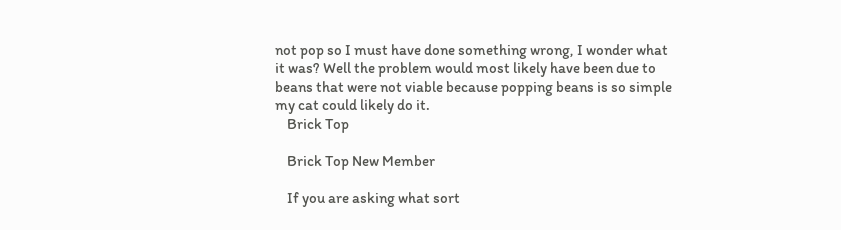not pop so I must have done something wrong, I wonder what it was? Well the problem would most likely have been due to beans that were not viable because popping beans is so simple my cat could likely do it.
    Brick Top

    Brick Top New Member

    If you are asking what sort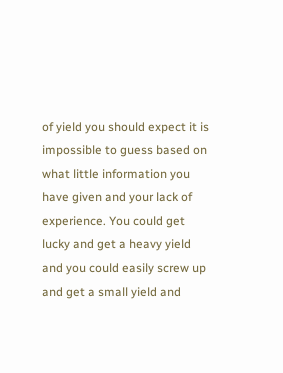of yield you should expect it is impossible to guess based on what little information you have given and your lack of experience. You could get lucky and get a heavy yield and you could easily screw up and get a small yield and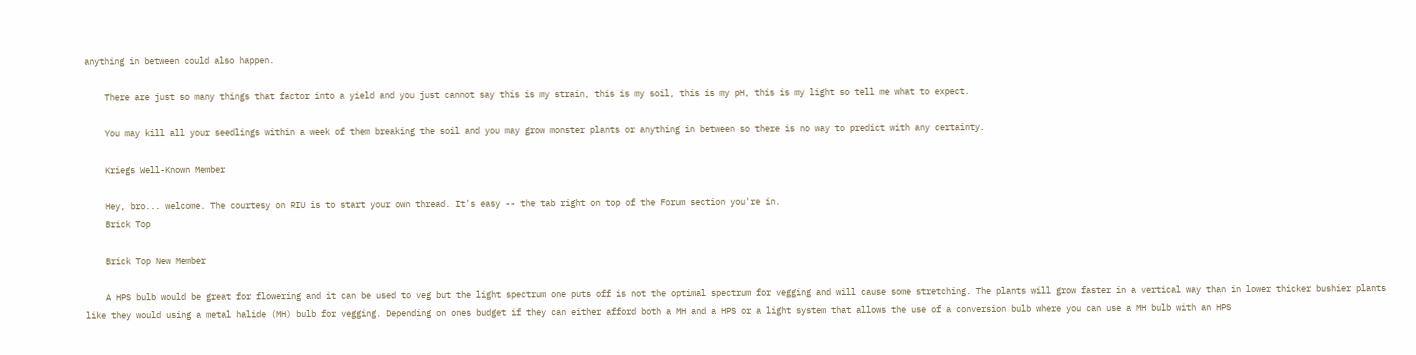anything in between could also happen.

    There are just so many things that factor into a yield and you just cannot say this is my strain, this is my soil, this is my pH, this is my light so tell me what to expect.

    You may kill all your seedlings within a week of them breaking the soil and you may grow monster plants or anything in between so there is no way to predict with any certainty.

    Kriegs Well-Known Member

    Hey, bro... welcome. The courtesy on RIU is to start your own thread. It's easy -- the tab right on top of the Forum section you're in.
    Brick Top

    Brick Top New Member

    A HPS bulb would be great for flowering and it can be used to veg but the light spectrum one puts off is not the optimal spectrum for vegging and will cause some stretching. The plants will grow faster in a vertical way than in lower thicker bushier plants like they would using a metal halide (MH) bulb for vegging. Depending on ones budget if they can either afford both a MH and a HPS or a light system that allows the use of a conversion bulb where you can use a MH bulb with an HPS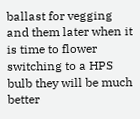ballast for vegging and them later when it is time to flower switching to a HPS bulb they will be much better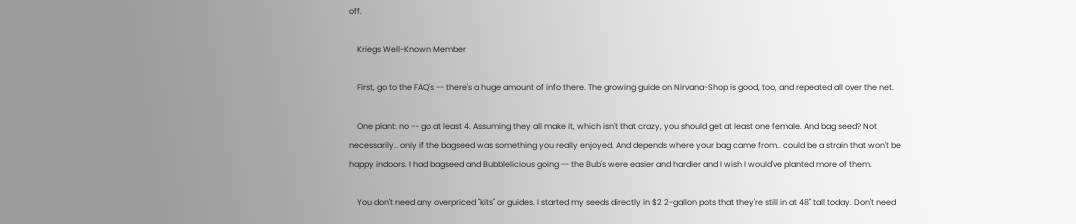off.

    Kriegs Well-Known Member

    First, go to the FAQ's -- there's a huge amount of info there. The growing guide on Nirvana-Shop is good, too, and repeated all over the net.

    One plant: no -- go at least 4. Assuming they all make it, which isn't that crazy, you should get at least one female. And bag seed? Not necessarily.. only if the bagseed was something you really enjoyed. And depends where your bag came from.. could be a strain that won't be happy indoors. I had bagseed and Bubblelicious going -- the Bub's were easier and hardier and I wish I would've planted more of them.

    You don't need any overpriced "kits" or guides. I started my seeds directly in $2 2-gallon pots that they're still in at 48" tall today. Don't need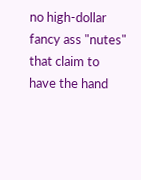no high-dollar fancy ass "nutes" that claim to have the hand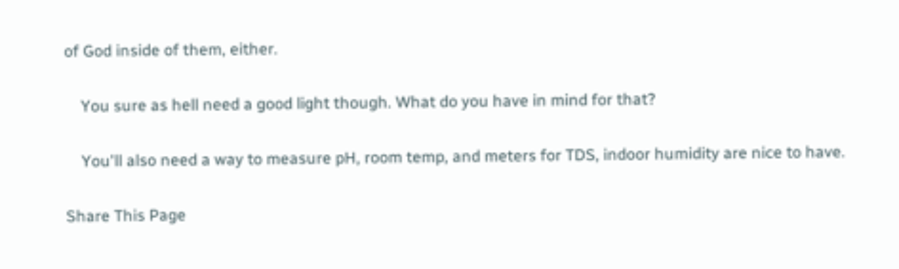of God inside of them, either.

    You sure as hell need a good light though. What do you have in mind for that?

    You'll also need a way to measure pH, room temp, and meters for TDS, indoor humidity are nice to have.

Share This Page